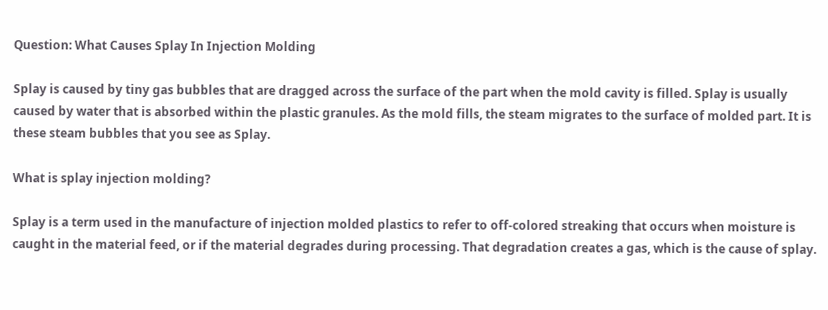Question: What Causes Splay In Injection Molding

Splay is caused by tiny gas bubbles that are dragged across the surface of the part when the mold cavity is filled. Splay is usually caused by water that is absorbed within the plastic granules. As the mold fills, the steam migrates to the surface of molded part. It is these steam bubbles that you see as Splay.

What is splay injection molding?

Splay is a term used in the manufacture of injection molded plastics to refer to off-colored streaking that occurs when moisture is caught in the material feed, or if the material degrades during processing. That degradation creates a gas, which is the cause of splay.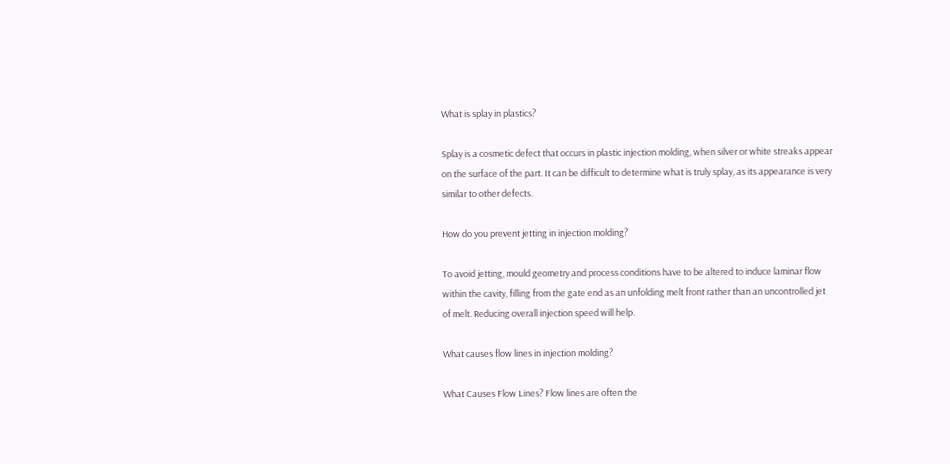What is splay in plastics?

Splay is a cosmetic defect that occurs in plastic injection molding, when silver or white streaks appear on the surface of the part. It can be difficult to determine what is truly splay, as its appearance is very similar to other defects.

How do you prevent jetting in injection molding?

To avoid jetting, mould geometry and process conditions have to be altered to induce laminar flow within the cavity, filling from the gate end as an unfolding melt front rather than an uncontrolled jet of melt. Reducing overall injection speed will help.

What causes flow lines in injection molding?

What Causes Flow Lines? Flow lines are often the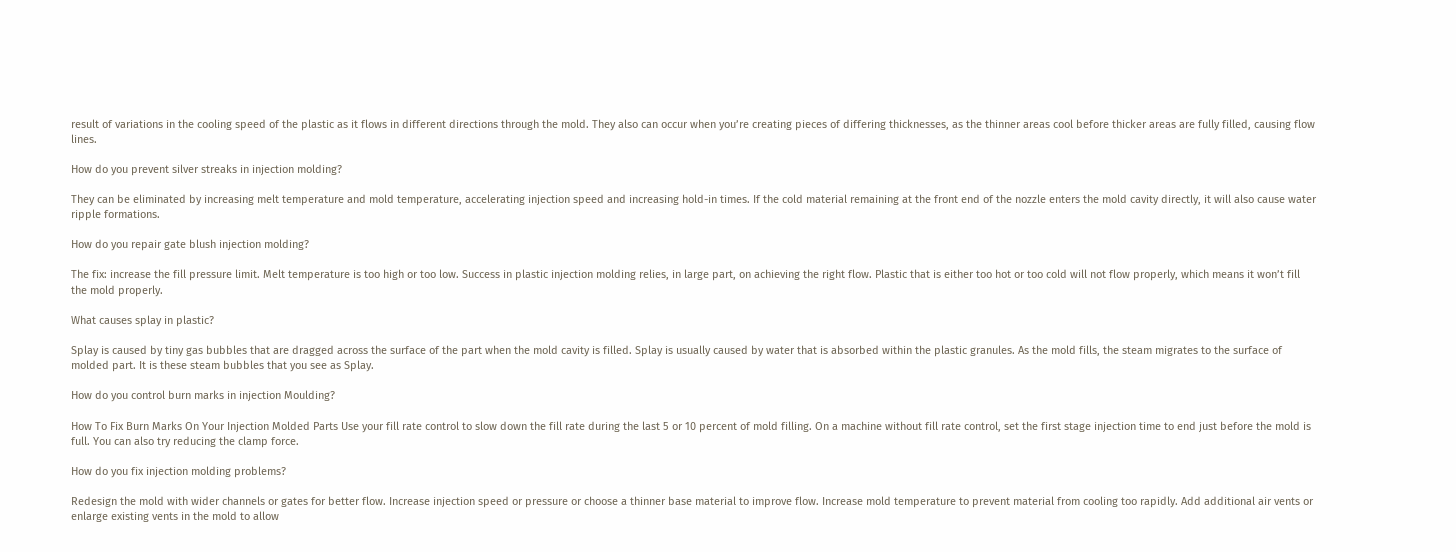result of variations in the cooling speed of the plastic as it flows in different directions through the mold. They also can occur when you’re creating pieces of differing thicknesses, as the thinner areas cool before thicker areas are fully filled, causing flow lines.

How do you prevent silver streaks in injection molding?

They can be eliminated by increasing melt temperature and mold temperature, accelerating injection speed and increasing hold-in times. If the cold material remaining at the front end of the nozzle enters the mold cavity directly, it will also cause water ripple formations.

How do you repair gate blush injection molding?

The fix: increase the fill pressure limit. Melt temperature is too high or too low. Success in plastic injection molding relies, in large part, on achieving the right flow. Plastic that is either too hot or too cold will not flow properly, which means it won’t fill the mold properly.

What causes splay in plastic?

Splay is caused by tiny gas bubbles that are dragged across the surface of the part when the mold cavity is filled. Splay is usually caused by water that is absorbed within the plastic granules. As the mold fills, the steam migrates to the surface of molded part. It is these steam bubbles that you see as Splay.

How do you control burn marks in injection Moulding?

How To Fix Burn Marks On Your Injection Molded Parts Use your fill rate control to slow down the fill rate during the last 5 or 10 percent of mold filling. On a machine without fill rate control, set the first stage injection time to end just before the mold is full. You can also try reducing the clamp force.

How do you fix injection molding problems?

Redesign the mold with wider channels or gates for better flow. Increase injection speed or pressure or choose a thinner base material to improve flow. Increase mold temperature to prevent material from cooling too rapidly. Add additional air vents or enlarge existing vents in the mold to allow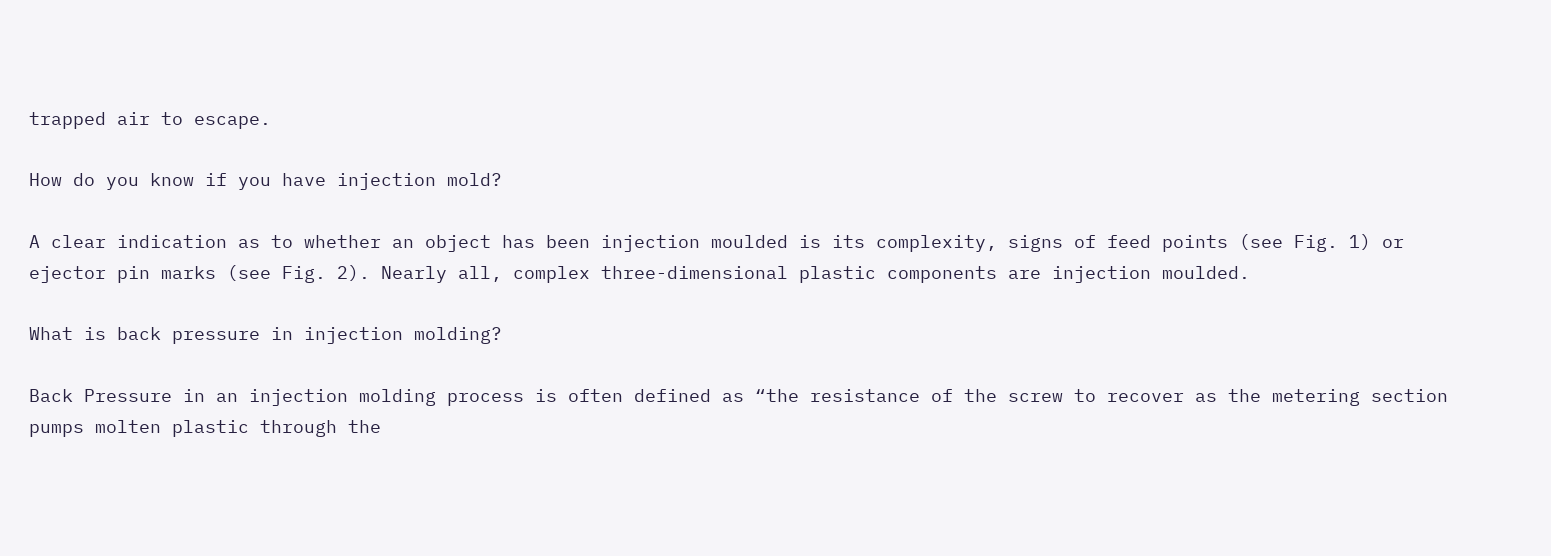trapped air to escape.

How do you know if you have injection mold?

A clear indication as to whether an object has been injection moulded is its complexity, signs of feed points (see Fig. 1) or ejector pin marks (see Fig. 2). Nearly all, complex three-dimensional plastic components are injection moulded.

What is back pressure in injection molding?

Back Pressure in an injection molding process is often defined as “the resistance of the screw to recover as the metering section pumps molten plastic through the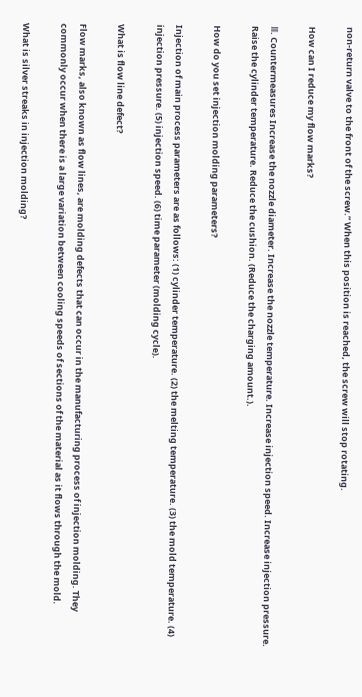non-return valve to the front of the screw.” When this position is reached, the screw will stop rotating.

How can I reduce my flow marks?

Ⅲ. Countermeasures Increase the nozzle diameter. Increase the nozzle temperature. Increase injection speed. Increase injection pressure. Raise the cylinder temperature. Reduce the cushion. (Reduce the charging amount.).

How do you set injection molding parameters?

Injection of main process parameters are as follows: (1) cylinder temperature. (2) the melting temperature. (3) the mold temperature. (4) injection pressure. (5) injection speed. (6) time parameter (molding cycle).

What is flow line defect?

Flow marks, also known as flow lines, are molding defects that can occur in the manufacturing process of injection molding. They commonly occur when there is a large variation between cooling speeds of sections of the material as it flows through the mold.

What is silver streaks in injection molding?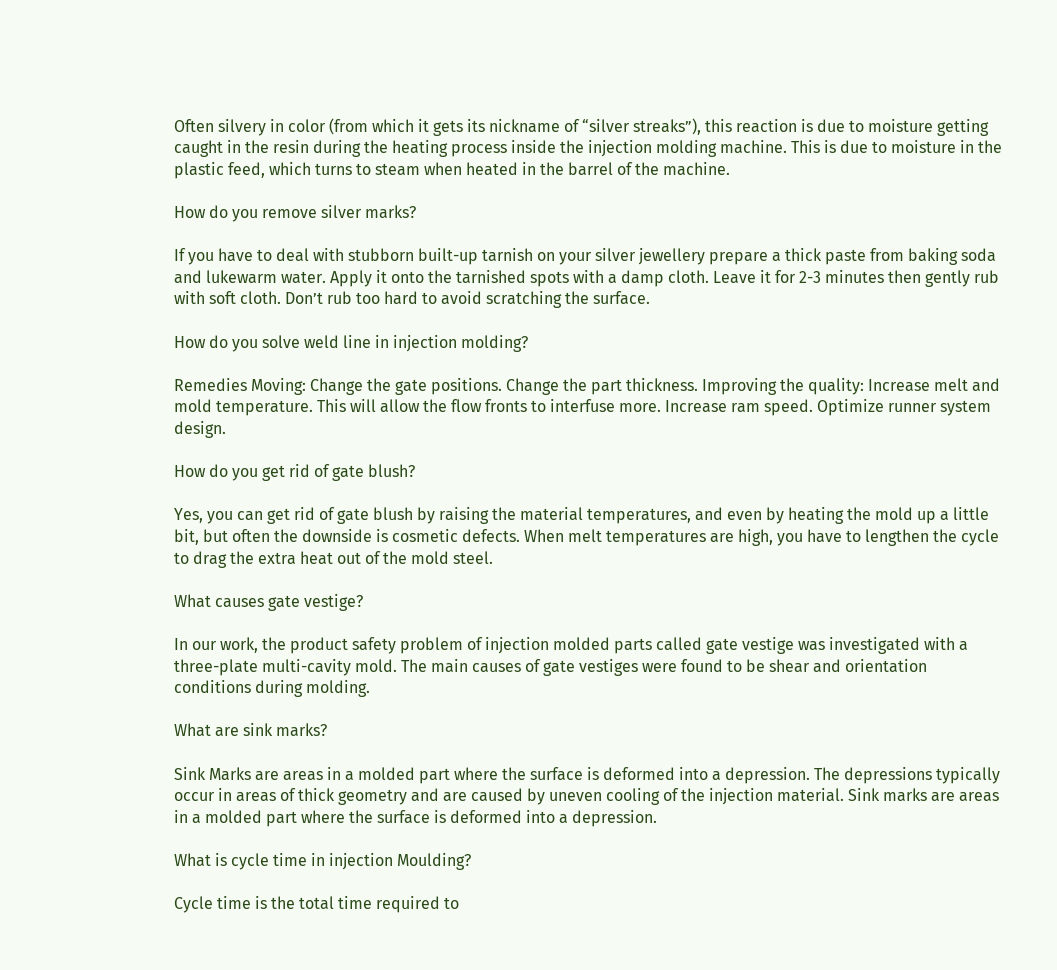Often silvery in color (from which it gets its nickname of “silver streaks”), this reaction is due to moisture getting caught in the resin during the heating process inside the injection molding machine. This is due to moisture in the plastic feed, which turns to steam when heated in the barrel of the machine.

How do you remove silver marks?

If you have to deal with stubborn built-up tarnish on your silver jewellery prepare a thick paste from baking soda and lukewarm water. Apply it onto the tarnished spots with a damp cloth. Leave it for 2-3 minutes then gently rub with soft cloth. Don’t rub too hard to avoid scratching the surface.

How do you solve weld line in injection molding?

Remedies Moving: Change the gate positions. Change the part thickness. Improving the quality: Increase melt and mold temperature. This will allow the flow fronts to interfuse more. Increase ram speed. Optimize runner system design.

How do you get rid of gate blush?

Yes, you can get rid of gate blush by raising the material temperatures, and even by heating the mold up a little bit, but often the downside is cosmetic defects. When melt temperatures are high, you have to lengthen the cycle to drag the extra heat out of the mold steel.

What causes gate vestige?

In our work, the product safety problem of injection molded parts called gate vestige was investigated with a three-plate multi-cavity mold. The main causes of gate vestiges were found to be shear and orientation conditions during molding.

What are sink marks?

Sink Marks are areas in a molded part where the surface is deformed into a depression. The depressions typically occur in areas of thick geometry and are caused by uneven cooling of the injection material. Sink marks are areas in a molded part where the surface is deformed into a depression.

What is cycle time in injection Moulding?

Cycle time is the total time required to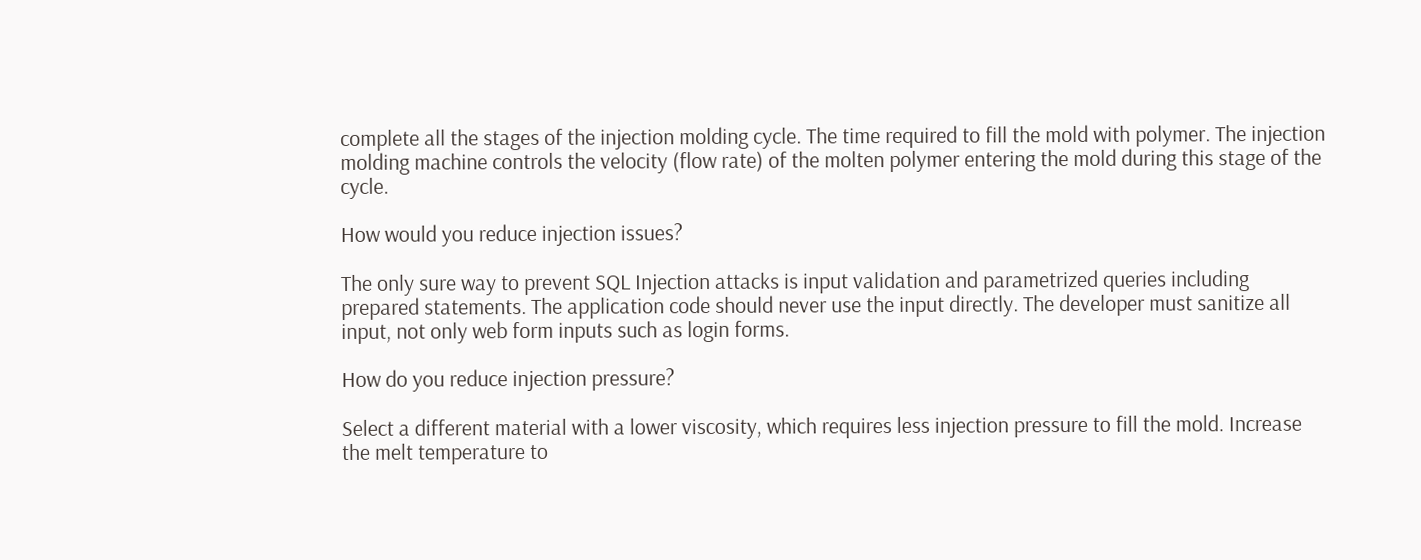complete all the stages of the injection molding cycle. The time required to fill the mold with polymer. The injection molding machine controls the velocity (flow rate) of the molten polymer entering the mold during this stage of the cycle.

How would you reduce injection issues?

The only sure way to prevent SQL Injection attacks is input validation and parametrized queries including prepared statements. The application code should never use the input directly. The developer must sanitize all input, not only web form inputs such as login forms.

How do you reduce injection pressure?

Select a different material with a lower viscosity, which requires less injection pressure to fill the mold. Increase the melt temperature to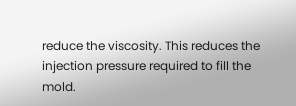reduce the viscosity. This reduces the injection pressure required to fill the mold.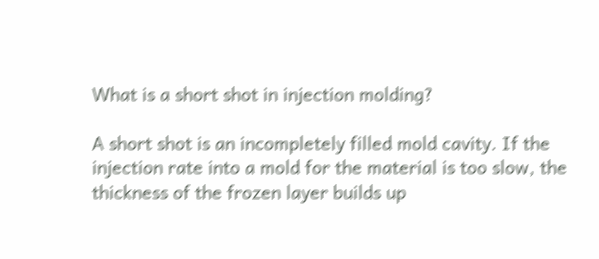What is a short shot in injection molding?

A short shot is an incompletely filled mold cavity. If the injection rate into a mold for the material is too slow, the thickness of the frozen layer builds up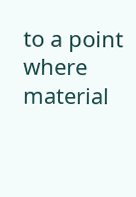to a point where material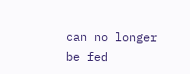can no longer be fed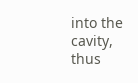into the cavity, thus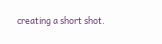creating a short shot.